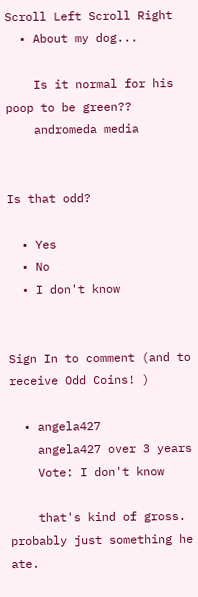Scroll Left Scroll Right
  • About my dog...

    Is it normal for his poop to be green??
    andromeda media


Is that odd?

  • Yes
  • No
  • I don't know


Sign In to comment (and to receive Odd Coins! )

  • angela427
    angela427 over 3 years
    Vote: I don't know

    that's kind of gross. probably just something he ate.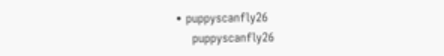• puppyscanfly26
    puppyscanfly26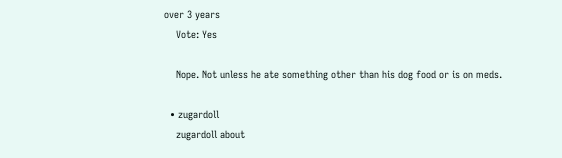over 3 years
    Vote: Yes

    Nope. Not unless he ate something other than his dog food or is on meds.

  • zugardoll
    zugardoll about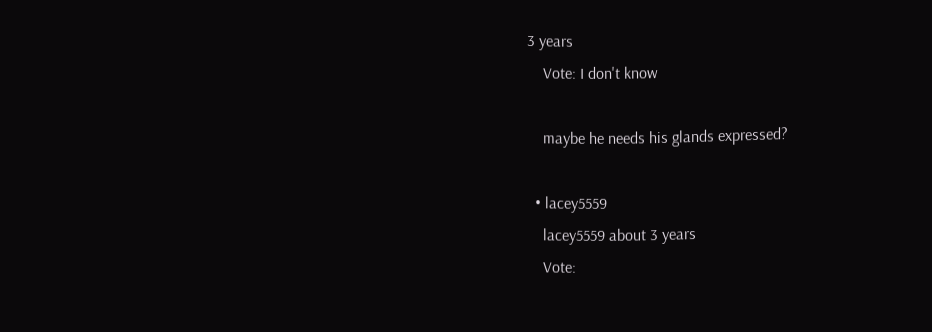3 years
    Vote: I don't know

    maybe he needs his glands expressed?

  • lacey5559
    lacey5559 about 3 years
    Vote: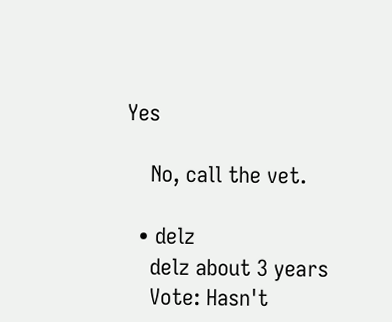Yes

    No, call the vet.

  • delz
    delz about 3 years
    Vote: Hasn't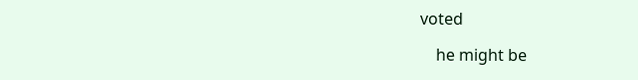voted

    he might be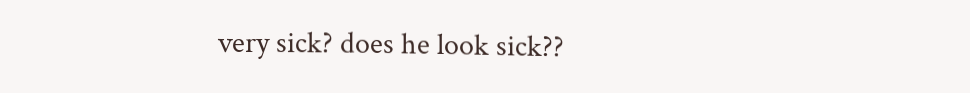very sick? does he look sick??